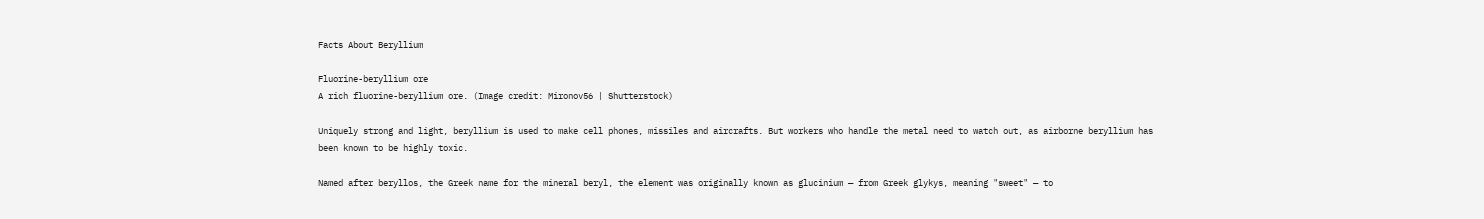Facts About Beryllium

Fluorine-beryllium ore
A rich fluorine-beryllium ore. (Image credit: Mironov56 | Shutterstock)

Uniquely strong and light, beryllium is used to make cell phones, missiles and aircrafts. But workers who handle the metal need to watch out, as airborne beryllium has been known to be highly toxic.

Named after beryllos, the Greek name for the mineral beryl, the element was originally known as glucinium — from Greek glykys, meaning "sweet" — to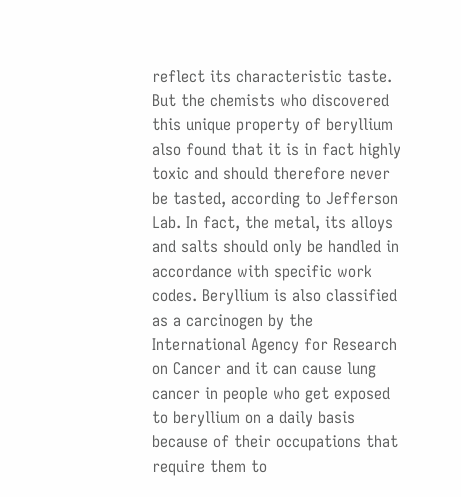reflect its characteristic taste. But the chemists who discovered this unique property of beryllium also found that it is in fact highly toxic and should therefore never be tasted, according to Jefferson Lab. In fact, the metal, its alloys and salts should only be handled in accordance with specific work codes. Beryllium is also classified as a carcinogen by the International Agency for Research on Cancer and it can cause lung cancer in people who get exposed to beryllium on a daily basis because of their occupations that require them to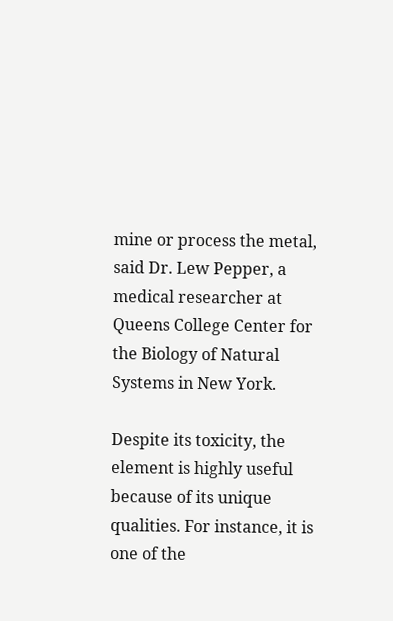mine or process the metal, said Dr. Lew Pepper, a medical researcher at Queens College Center for the Biology of Natural Systems in New York.

Despite its toxicity, the element is highly useful because of its unique qualities. For instance, it is one of the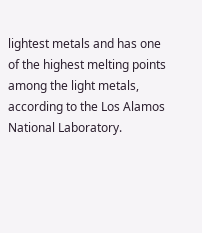lightest metals and has one of the highest melting points among the light metals, according to the Los Alamos National Laboratory.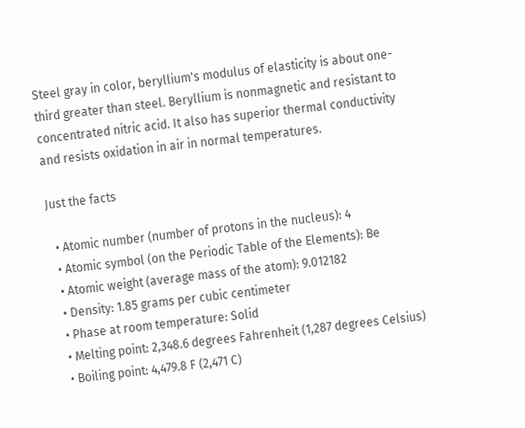Steel gray in color, beryllium's modulus of elasticity is about one-third greater than steel. Beryllium is nonmagnetic and resistant to concentrated nitric acid. It also has superior thermal conductivity and resists oxidation in air in normal temperatures.

Just the facts

  • Atomic number (number of protons in the nucleus): 4
  • Atomic symbol (on the Periodic Table of the Elements): Be
  • Atomic weight (average mass of the atom): 9.012182
  • Density: 1.85 grams per cubic centimeter
  • Phase at room temperature: Solid
  • Melting point: 2,348.6 degrees Fahrenheit (1,287 degrees Celsius)
  • Boiling point: 4,479.8 F (2,471 C)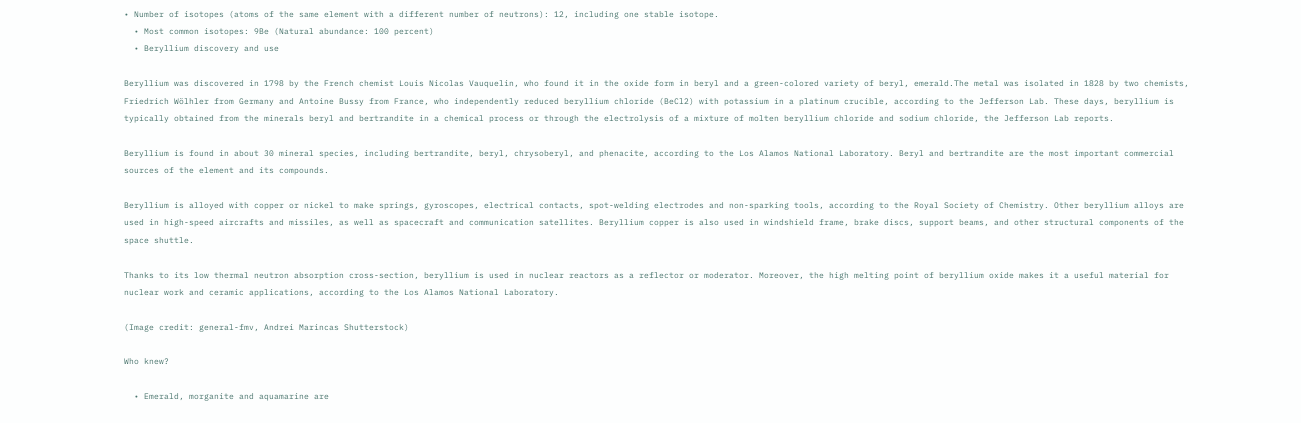• Number of isotopes (atoms of the same element with a different number of neutrons): 12, including one stable isotope.
  • Most common isotopes: 9Be (Natural abundance: 100 percent)
  • Beryllium discovery and use

Beryllium was discovered in 1798 by the French chemist Louis Nicolas Vauquelin, who found it in the oxide form in beryl and a green-colored variety of beryl, emerald.The metal was isolated in 1828 by two chemists, Friedrich Wölhler from Germany and Antoine Bussy from France, who independently reduced beryllium chloride (BeCl2) with potassium in a platinum crucible, according to the Jefferson Lab. These days, beryllium is typically obtained from the minerals beryl and bertrandite in a chemical process or through the electrolysis of a mixture of molten beryllium chloride and sodium chloride, the Jefferson Lab reports.

Beryllium is found in about 30 mineral species, including bertrandite, beryl, chrysoberyl, and phenacite, according to the Los Alamos National Laboratory. Beryl and bertrandite are the most important commercial sources of the element and its compounds.

Beryllium is alloyed with copper or nickel to make springs, gyroscopes, electrical contacts, spot-welding electrodes and non-sparking tools, according to the Royal Society of Chemistry. Other beryllium alloys are used in high-speed aircrafts and missiles, as well as spacecraft and communication satellites. Beryllium copper is also used in windshield frame, brake discs, support beams, and other structural components of the space shuttle.

Thanks to its low thermal neutron absorption cross-section, beryllium is used in nuclear reactors as a reflector or moderator. Moreover, the high melting point of beryllium oxide makes it a useful material for nuclear work and ceramic applications, according to the Los Alamos National Laboratory.

(Image credit: general-fmv, Andrei Marincas Shutterstock)

Who knew?

  • Emerald, morganite and aquamarine are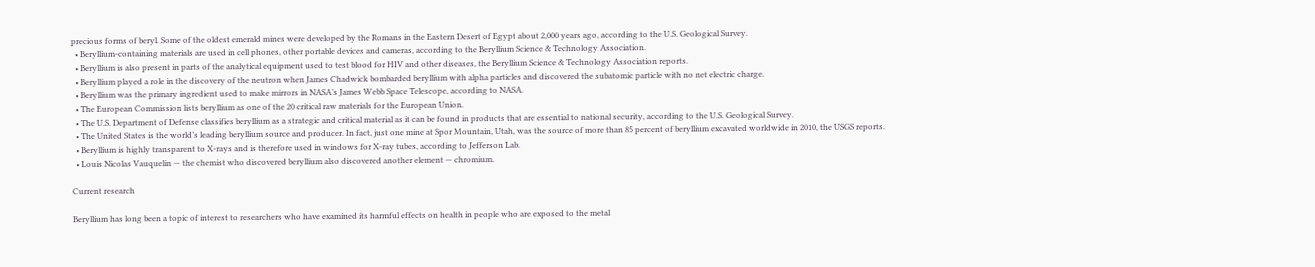precious forms of beryl. Some of the oldest emerald mines were developed by the Romans in the Eastern Desert of Egypt about 2,000 years ago, according to the U.S. Geological Survey.
  • Beryllium-containing materials are used in cell phones, other portable devices and cameras, according to the Beryllium Science & Technology Association.
  • Beryllium is also present in parts of the analytical equipment used to test blood for HIV and other diseases, the Beryllium Science & Technology Association reports.
  • Beryllium played a role in the discovery of the neutron when James Chadwick bombarded beryllium with alpha particles and discovered the subatomic particle with no net electric charge.
  • Beryllium was the primary ingredient used to make mirrors in NASA’s James Webb Space Telescope, according to NASA.
  • The European Commission lists beryllium as one of the 20 critical raw materials for the European Union.
  • The U.S. Department of Defense classifies beryllium as a strategic and critical material as it can be found in products that are essential to national security, according to the U.S. Geological Survey.
  • The United States is the world’s leading beryllium source and producer. In fact, just one mine at Spor Mountain, Utah, was the source of more than 85 percent of beryllium excavated worldwide in 2010, the USGS reports.
  • Beryllium is highly transparent to X-rays and is therefore used in windows for X-ray tubes, according to Jefferson Lab.
  • Louis Nicolas Vauquelin — the chemist who discovered beryllium also discovered another element — chromium.

Current research

Beryllium has long been a topic of interest to researchers who have examined its harmful effects on health in people who are exposed to the metal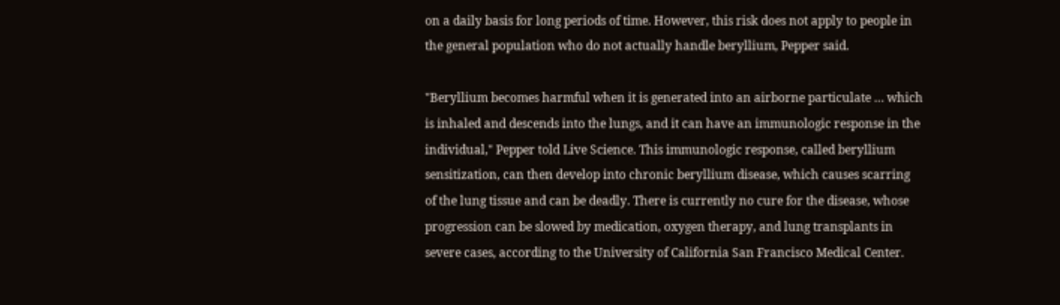on a daily basis for long periods of time. However, this risk does not apply to people in the general population who do not actually handle beryllium, Pepper said.

"Beryllium becomes harmful when it is generated into an airborne particulate … which is inhaled and descends into the lungs, and it can have an immunologic response in the individual," Pepper told Live Science. This immunologic response, called beryllium sensitization, can then develop into chronic beryllium disease, which causes scarring of the lung tissue and can be deadly. There is currently no cure for the disease, whose progression can be slowed by medication, oxygen therapy, and lung transplants in severe cases, according to the University of California San Francisco Medical Center.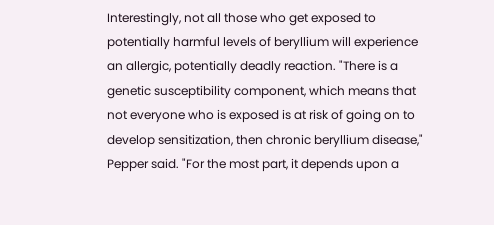Interestingly, not all those who get exposed to potentially harmful levels of beryllium will experience an allergic, potentially deadly reaction. "There is a genetic susceptibility component, which means that not everyone who is exposed is at risk of going on to develop sensitization, then chronic beryllium disease," Pepper said. "For the most part, it depends upon a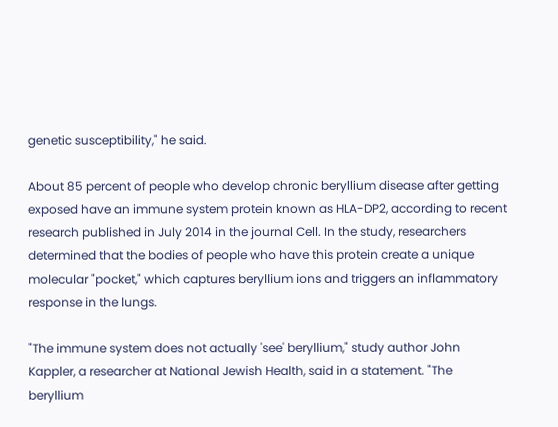genetic susceptibility," he said.

About 85 percent of people who develop chronic beryllium disease after getting exposed have an immune system protein known as HLA-DP2, according to recent research published in July 2014 in the journal Cell. In the study, researchers determined that the bodies of people who have this protein create a unique molecular "pocket," which captures beryllium ions and triggers an inflammatory response in the lungs.

"The immune system does not actually 'see' beryllium," study author John Kappler, a researcher at National Jewish Health, said in a statement. "The beryllium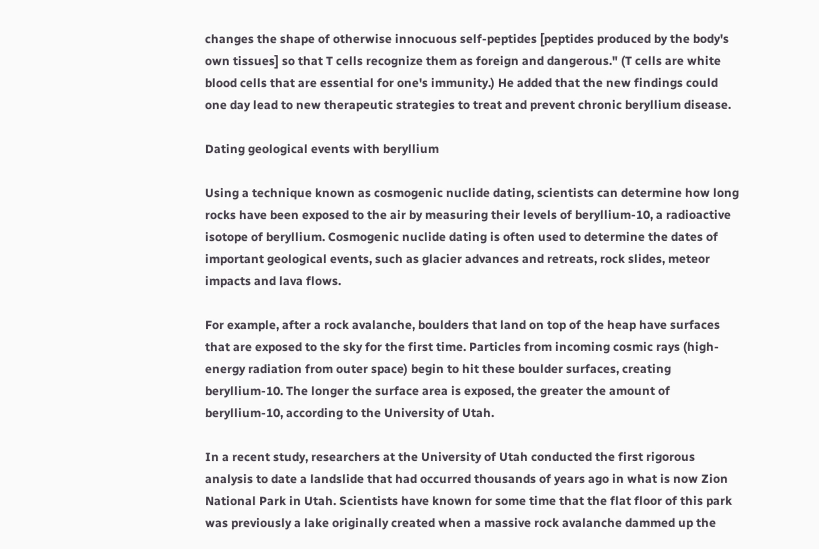changes the shape of otherwise innocuous self-peptides [peptides produced by the body's own tissues] so that T cells recognize them as foreign and dangerous." (T cells are white blood cells that are essential for one's immunity.) He added that the new findings could one day lead to new therapeutic strategies to treat and prevent chronic beryllium disease.

Dating geological events with beryllium

Using a technique known as cosmogenic nuclide dating, scientists can determine how long rocks have been exposed to the air by measuring their levels of beryllium-10, a radioactive isotope of beryllium. Cosmogenic nuclide dating is often used to determine the dates of important geological events, such as glacier advances and retreats, rock slides, meteor impacts and lava flows.

For example, after a rock avalanche, boulders that land on top of the heap have surfaces that are exposed to the sky for the first time. Particles from incoming cosmic rays (high-energy radiation from outer space) begin to hit these boulder surfaces, creating beryllium-10. The longer the surface area is exposed, the greater the amount of beryllium-10, according to the University of Utah.

In a recent study, researchers at the University of Utah conducted the first rigorous analysis to date a landslide that had occurred thousands of years ago in what is now Zion National Park in Utah. Scientists have known for some time that the flat floor of this park was previously a lake originally created when a massive rock avalanche dammed up the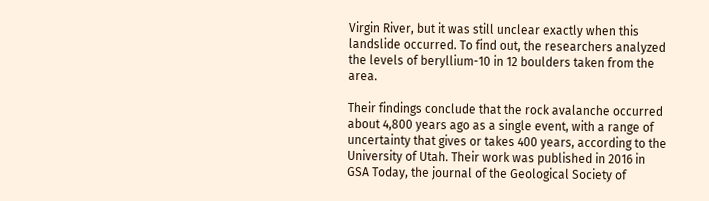Virgin River, but it was still unclear exactly when this landslide occurred. To find out, the researchers analyzed the levels of beryllium-10 in 12 boulders taken from the area.

Their findings conclude that the rock avalanche occurred about 4,800 years ago as a single event, with a range of uncertainty that gives or takes 400 years, according to the University of Utah. Their work was published in 2016 in GSA Today, the journal of the Geological Society of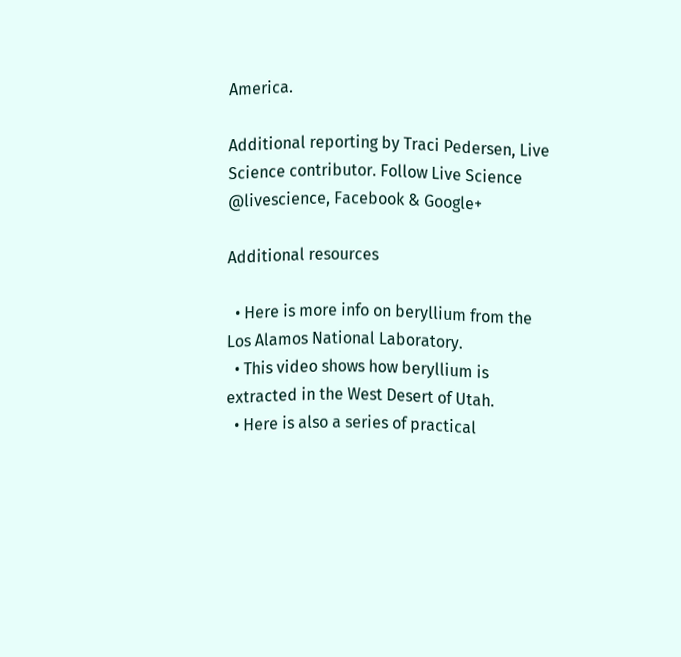America.

Additional reporting by Traci Pedersen, Live Science contributor. Follow Live Science @livescience, Facebook & Google+

Additional resources

  • Here is more info on beryllium from the Los Alamos National Laboratory.
  • This video shows how beryllium is extracted in the West Desert of Utah.
  • Here is also a series of practical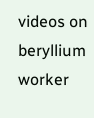videos on beryllium worker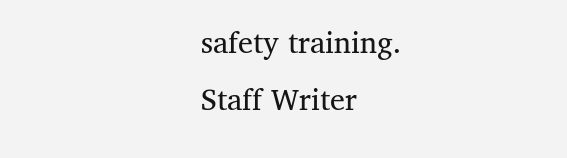safety training.
Staff Writer